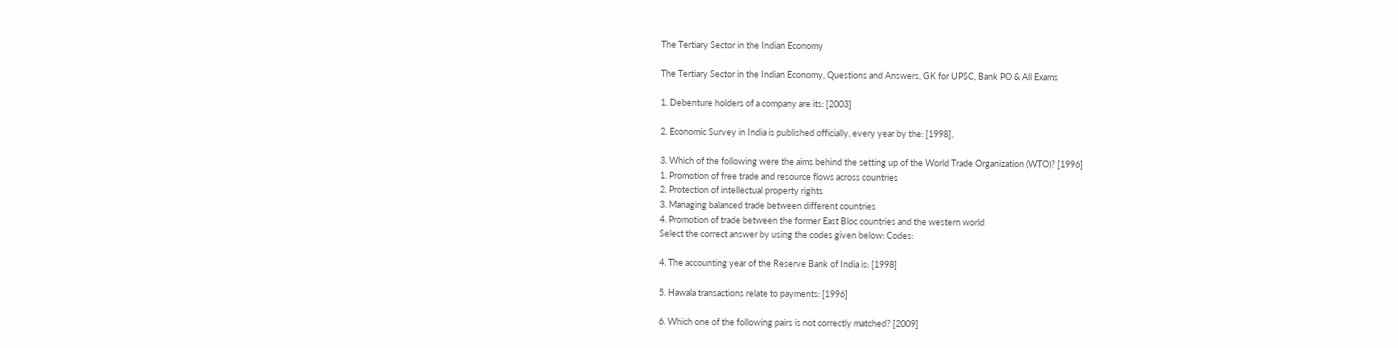The Tertiary Sector in the Indian Economy

The Tertiary Sector in the Indian Economy, Questions and Answers, GK for UPSC, Bank PO & All Exams

1. Debenture holders of a company are its: [2003]

2. Economic Survey in India is published officially, every year by the: [1998],

3. Which of the following were the aims behind the setting up of the World Trade Organization (WTO)? [1996]
1. Promotion of free trade and resource flows across countries
2. Protection of intellectual property rights
3. Managing balanced trade between different countries
4. Promotion of trade between the former East Bloc countries and the western world
Select the correct answer by using the codes given below: Codes:

4. The accounting year of the Reserve Bank of India is: [1998]

5. Hawala transactions relate to payments: [1996]

6. Which one of the following pairs is not correctly matched? [2009]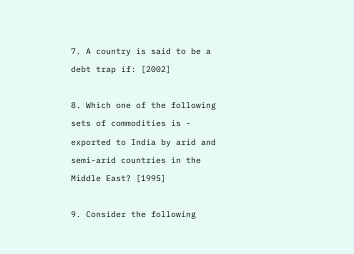7. A country is said to be a debt trap if: [2002]

8. Which one of the following sets of commodities is - exported to India by arid and semi-arid countries in the Middle East? [1995]

9. Consider the following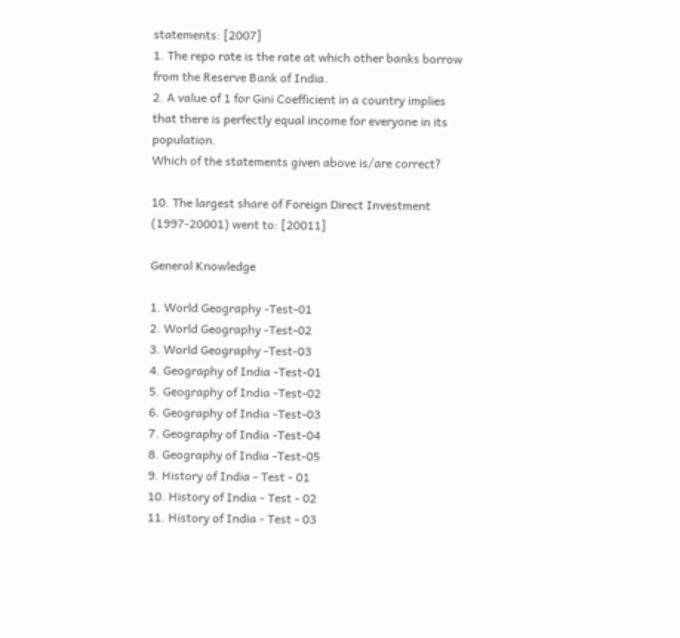statements: [2007]
1. The repo rate is the rate at which other banks borrow from the Reserve Bank of India.
2. A value of 1 for Gini Coefficient in a country implies that there is perfectly equal income for everyone in its population.
Which of the statements given above is/are correct?

10. The largest share of Foreign Direct Investment (1997-20001) went to: [20011]

General Knowledge

1. World Geography -Test-01
2. World Geography -Test-02
3. World Geography -Test-03
4. Geography of India -Test-01
5. Geography of India -Test-02
6. Geography of India -Test-03
7. Geography of India -Test-04
8. Geography of India -Test-05
9. History of India - Test - 01
10. History of India - Test - 02
11. History of India - Test - 03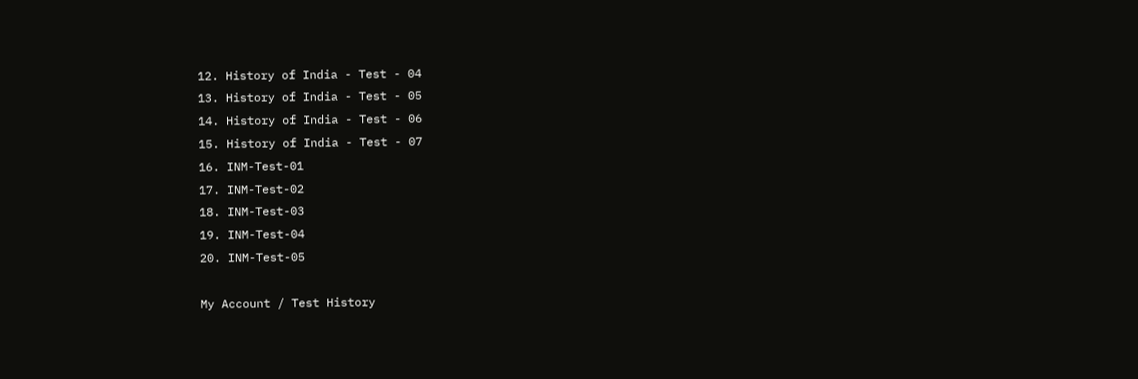12. History of India - Test - 04
13. History of India - Test - 05
14. History of India - Test - 06
15. History of India - Test - 07
16. INM-Test-01
17. INM-Test-02
18. INM-Test-03
19. INM-Test-04
20. INM-Test-05

My Account / Test History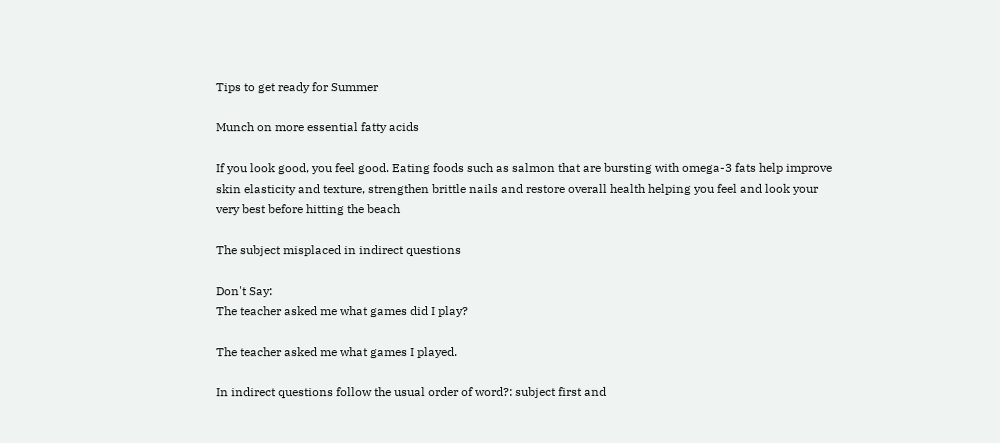Tips to get ready for Summer

Munch on more essential fatty acids

If you look good, you feel good. Eating foods such as salmon that are bursting with omega-3 fats help improve skin elasticity and texture, strengthen brittle nails and restore overall health helping you feel and look your very best before hitting the beach

The subject misplaced in indirect questions

Don't Say:
The teacher asked me what games did I play?

The teacher asked me what games I played.

In indirect questions follow the usual order of word?: subject first and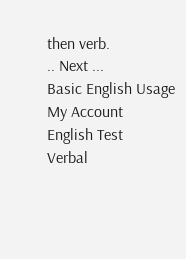then verb.
.. Next ...
Basic English Usage
My Account
English Test
Verbal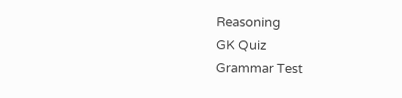Reasoning
GK Quiz
Grammar Test